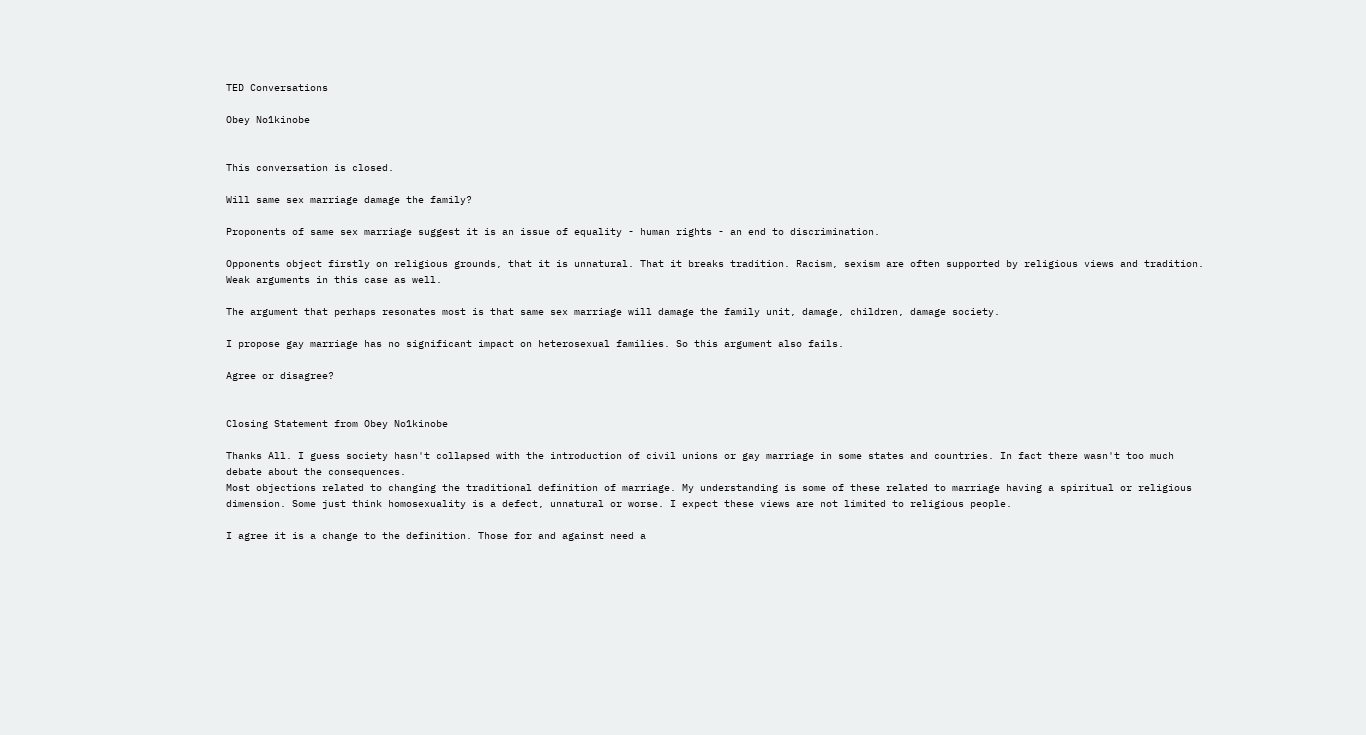TED Conversations

Obey No1kinobe


This conversation is closed.

Will same sex marriage damage the family?

Proponents of same sex marriage suggest it is an issue of equality - human rights - an end to discrimination.

Opponents object firstly on religious grounds, that it is unnatural. That it breaks tradition. Racism, sexism are often supported by religious views and tradition. Weak arguments in this case as well.

The argument that perhaps resonates most is that same sex marriage will damage the family unit, damage, children, damage society.

I propose gay marriage has no significant impact on heterosexual families. So this argument also fails.

Agree or disagree?


Closing Statement from Obey No1kinobe

Thanks All. I guess society hasn't collapsed with the introduction of civil unions or gay marriage in some states and countries. In fact there wasn't too much debate about the consequences.
Most objections related to changing the traditional definition of marriage. My understanding is some of these related to marriage having a spiritual or religious dimension. Some just think homosexuality is a defect, unnatural or worse. I expect these views are not limited to religious people.

I agree it is a change to the definition. Those for and against need a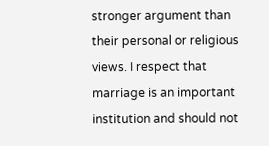stronger argument than their personal or religious views. I respect that marriage is an important institution and should not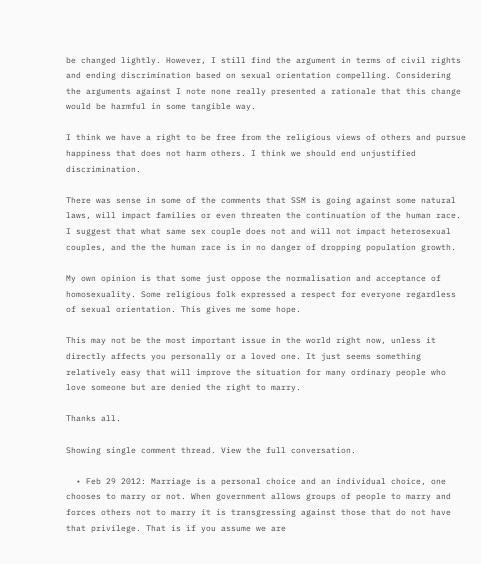be changed lightly. However, I still find the argument in terms of civil rights and ending discrimination based on sexual orientation compelling. Considering the arguments against I note none really presented a rationale that this change would be harmful in some tangible way.

I think we have a right to be free from the religious views of others and pursue happiness that does not harm others. I think we should end unjustified discrimination.

There was sense in some of the comments that SSM is going against some natural laws, will impact families or even threaten the continuation of the human race. I suggest that what same sex couple does not and will not impact heterosexual couples, and the the human race is in no danger of dropping population growth.

My own opinion is that some just oppose the normalisation and acceptance of homosexuality. Some religious folk expressed a respect for everyone regardless of sexual orientation. This gives me some hope.

This may not be the most important issue in the world right now, unless it directly affects you personally or a loved one. It just seems something relatively easy that will improve the situation for many ordinary people who love someone but are denied the right to marry.

Thanks all.

Showing single comment thread. View the full conversation.

  • Feb 29 2012: Marriage is a personal choice and an individual choice, one chooses to marry or not. When government allows groups of people to marry and forces others not to marry it is transgressing against those that do not have that privilege. That is if you assume we are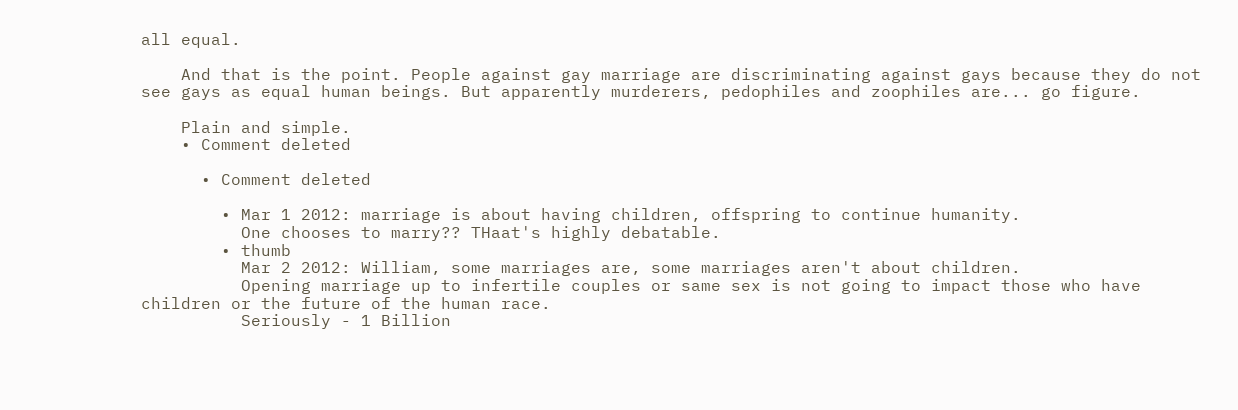all equal.

    And that is the point. People against gay marriage are discriminating against gays because they do not see gays as equal human beings. But apparently murderers, pedophiles and zoophiles are... go figure.

    Plain and simple.
    • Comment deleted

      • Comment deleted

        • Mar 1 2012: marriage is about having children, offspring to continue humanity.
          One chooses to marry?? THaat's highly debatable.
        • thumb
          Mar 2 2012: William, some marriages are, some marriages aren't about children.
          Opening marriage up to infertile couples or same sex is not going to impact those who have children or the future of the human race.
          Seriously - 1 Billion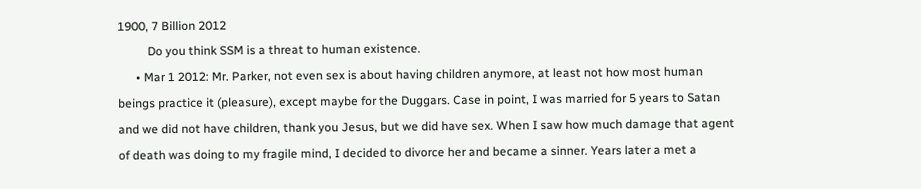1900, 7 Billion 2012
          Do you think SSM is a threat to human existence.
      • Mar 1 2012: Mr. Parker, not even sex is about having children anymore, at least not how most human beings practice it (pleasure), except maybe for the Duggars. Case in point, I was married for 5 years to Satan and we did not have children, thank you Jesus, but we did have sex. When I saw how much damage that agent of death was doing to my fragile mind, I decided to divorce her and became a sinner. Years later a met a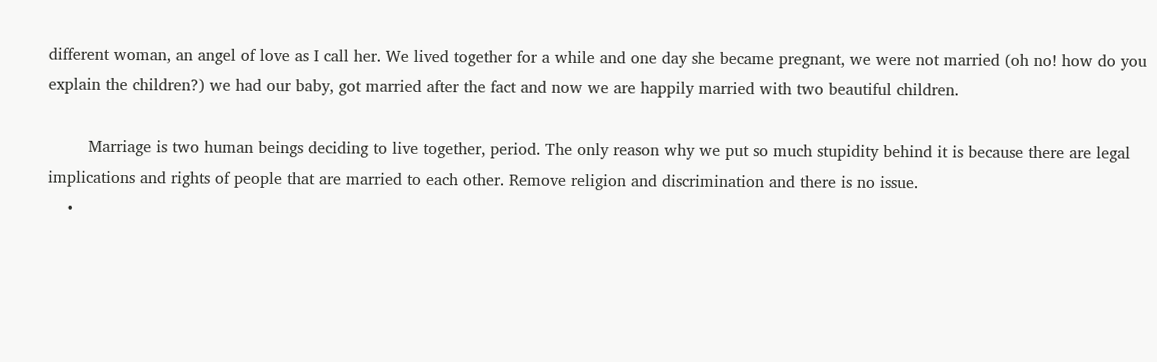different woman, an angel of love as I call her. We lived together for a while and one day she became pregnant, we were not married (oh no! how do you explain the children?) we had our baby, got married after the fact and now we are happily married with two beautiful children.

        Marriage is two human beings deciding to live together, period. The only reason why we put so much stupidity behind it is because there are legal implications and rights of people that are married to each other. Remove religion and discrimination and there is no issue.
    •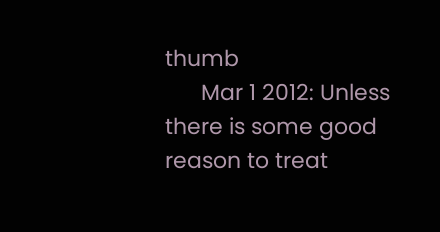thumb
      Mar 1 2012: Unless there is some good reason to treat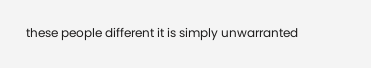these people different it is simply unwarranted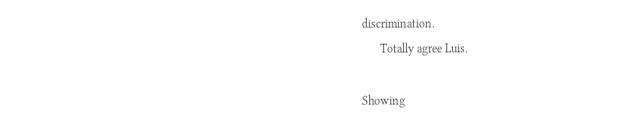discrimination.
      Totally agree Luis.

Showing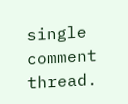single comment thread.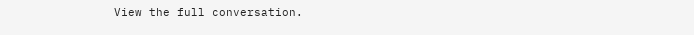View the full conversation.